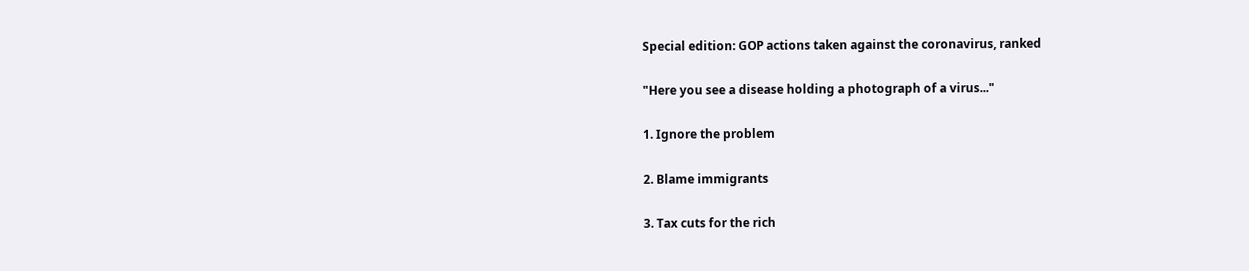Special edition: GOP actions taken against the coronavirus, ranked

"Here you see a disease holding a photograph of a virus..."

1. Ignore the problem

2. Blame immigrants

3. Tax cuts for the rich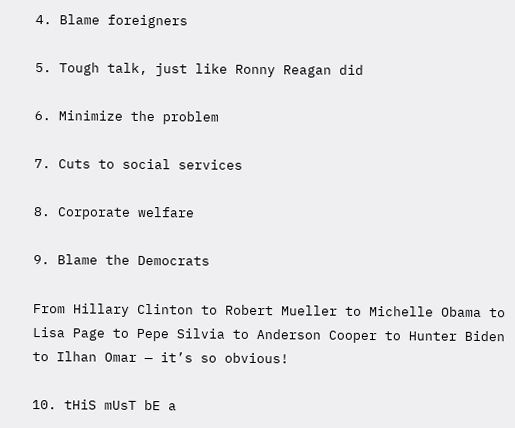4. Blame foreigners

5. Tough talk, just like Ronny Reagan did

6. Minimize the problem

7. Cuts to social services

8. Corporate welfare

9. Blame the Democrats

From Hillary Clinton to Robert Mueller to Michelle Obama to Lisa Page to Pepe Silvia to Anderson Cooper to Hunter Biden to Ilhan Omar — it’s so obvious!

10. tHiS mUsT bE a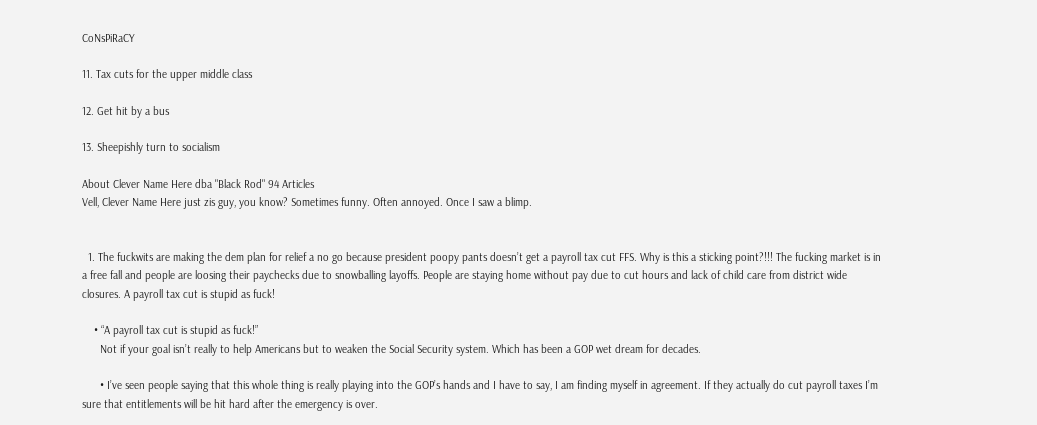CoNsPiRaCY

11. Tax cuts for the upper middle class

12. Get hit by a bus

13. Sheepishly turn to socialism

About Clever Name Here dba "Black Rod" 94 Articles
Vell, Clever Name Here just zis guy, you know? Sometimes funny. Often annoyed. Once I saw a blimp.


  1. The fuckwits are making the dem plan for relief a no go because president poopy pants doesn’t get a payroll tax cut FFS. Why is this a sticking point?!!! The fucking market is in a free fall and people are loosing their paychecks due to snowballing layoffs. People are staying home without pay due to cut hours and lack of child care from district wide closures. A payroll tax cut is stupid as fuck!

    • “A payroll tax cut is stupid as fuck!”
      Not if your goal isn’t really to help Americans but to weaken the Social Security system. Which has been a GOP wet dream for decades.

      • I’ve seen people saying that this whole thing is really playing into the GOP’s hands and I have to say, I am finding myself in agreement. If they actually do cut payroll taxes I’m sure that entitlements will be hit hard after the emergency is over.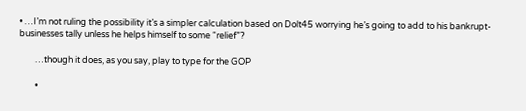• …I’m not ruling the possibility it’s a simpler calculation based on Dolt45 worrying he’s going to add to his bankrupt-businesses tally unless he helps himself to some “relief”?

        …though it does, as you say, play to type for the GOP

        •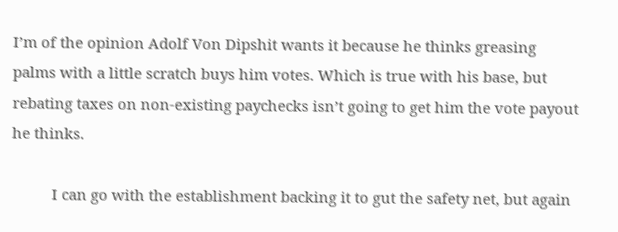I’m of the opinion Adolf Von Dipshit wants it because he thinks greasing palms with a little scratch buys him votes. Which is true with his base, but rebating taxes on non-existing paychecks isn’t going to get him the vote payout he thinks.

          I can go with the establishment backing it to gut the safety net, but again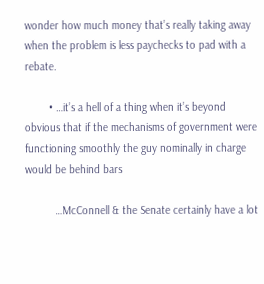wonder how much money that’s really taking away when the problem is less paychecks to pad with a rebate.

        • …it’s a hell of a thing when it’s beyond obvious that if the mechanisms of government were functioning smoothly the guy nominally in charge would be behind bars

          …McConnell & the Senate certainly have a lot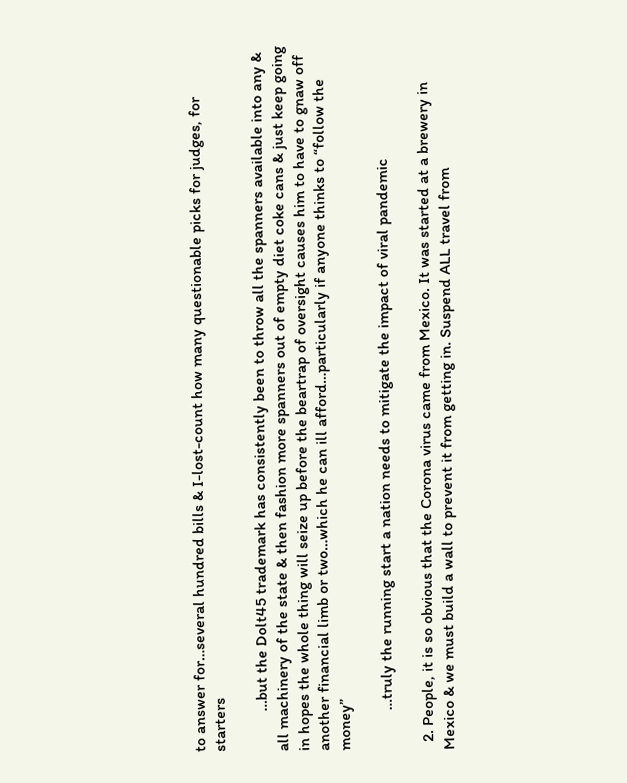to answer for…several hundred bills & I-lost-count how many questionable picks for judges, for starters

          …but the Dolt45 trademark has consistently been to throw all the spanners available into any & all machinery of the state & then fashion more spanners out of empty diet coke cans & just keep going in hopes the whole thing will seize up before the beartrap of oversight causes him to have to gnaw off another financial limb or two…which he can ill afford…particularly if anyone thinks to “follow the money”

          …truly the running start a nation needs to mitigate the impact of viral pandemic

  2. People, it is so obvious that the Corona virus came from Mexico. It was started at a brewery in Mexico & we must build a wall to prevent it from getting in. Suspend ALL travel from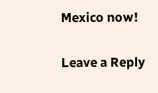Mexico now!

Leave a Reply